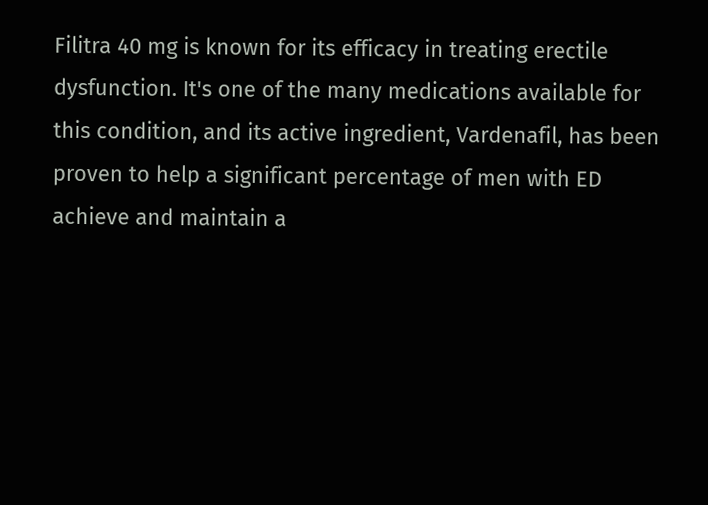Filitra 40 mg is known for its efficacy in treating erectile dysfunction. It's one of the many medications available for this condition, and its active ingredient, Vardenafil, has been proven to help a significant percentage of men with ED achieve and maintain a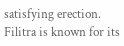satisfying erection. Filitra is known for its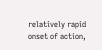relatively rapid onset of action,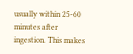usually within 25-60 minutes after ingestion. This makes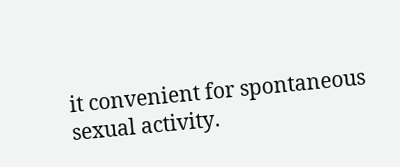it convenient for spontaneous sexual activity.